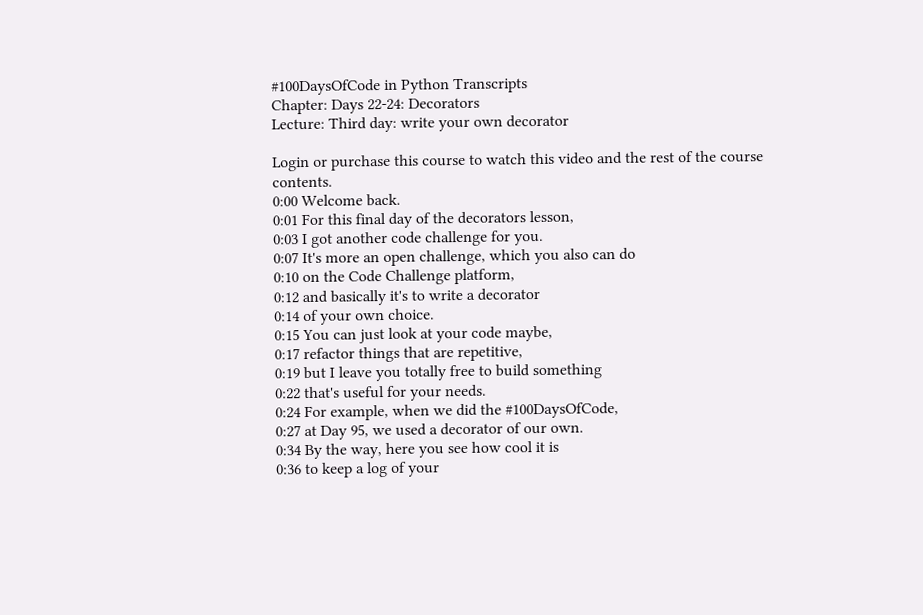#100DaysOfCode in Python Transcripts
Chapter: Days 22-24: Decorators
Lecture: Third day: write your own decorator

Login or purchase this course to watch this video and the rest of the course contents.
0:00 Welcome back.
0:01 For this final day of the decorators lesson,
0:03 I got another code challenge for you.
0:07 It's more an open challenge, which you also can do
0:10 on the Code Challenge platform,
0:12 and basically it's to write a decorator
0:14 of your own choice.
0:15 You can just look at your code maybe,
0:17 refactor things that are repetitive,
0:19 but I leave you totally free to build something
0:22 that's useful for your needs.
0:24 For example, when we did the #100DaysOfCode,
0:27 at Day 95, we used a decorator of our own.
0:34 By the way, here you see how cool it is
0:36 to keep a log of your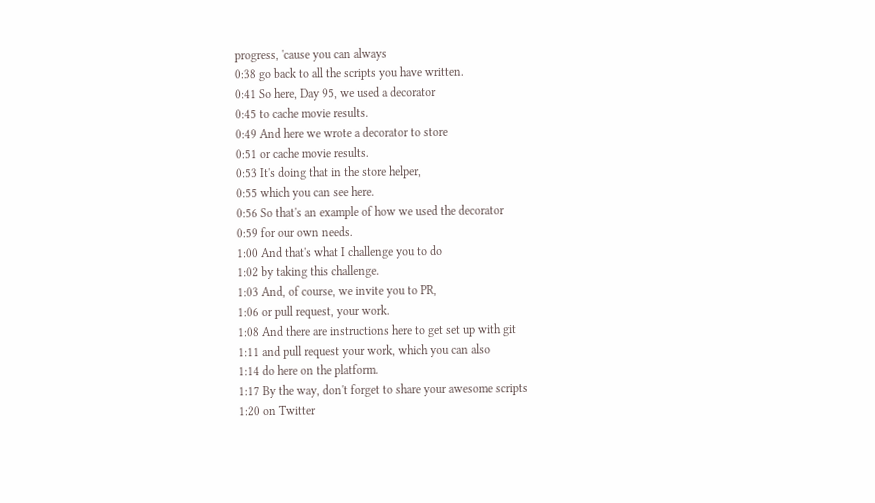progress, 'cause you can always
0:38 go back to all the scripts you have written.
0:41 So here, Day 95, we used a decorator
0:45 to cache movie results.
0:49 And here we wrote a decorator to store
0:51 or cache movie results.
0:53 It's doing that in the store helper,
0:55 which you can see here.
0:56 So that's an example of how we used the decorator
0:59 for our own needs.
1:00 And that's what I challenge you to do
1:02 by taking this challenge.
1:03 And, of course, we invite you to PR,
1:06 or pull request, your work.
1:08 And there are instructions here to get set up with git
1:11 and pull request your work, which you can also
1:14 do here on the platform.
1:17 By the way, don't forget to share your awesome scripts
1:20 on Twitter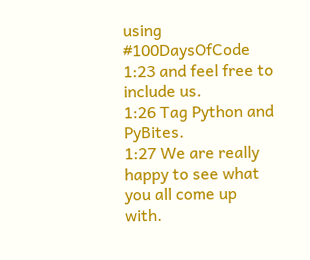using #100DaysOfCode
1:23 and feel free to include us.
1:26 Tag Python and PyBites.
1:27 We are really happy to see what you all come up with.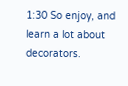1:30 So enjoy, and learn a lot about decorators.